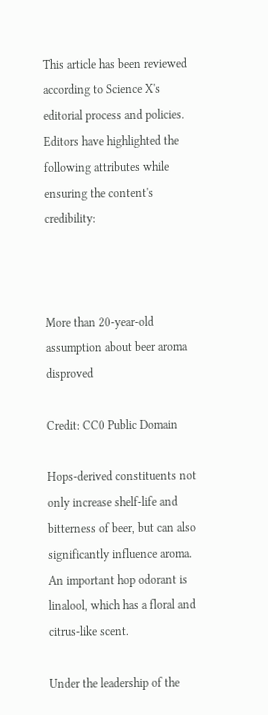This article has been reviewed according to Science X's editorial process and policies. Editors have highlighted the following attributes while ensuring the content's credibility:



More than 20-year-old assumption about beer aroma disproved

Credit: CC0 Public Domain

Hops-derived constituents not only increase shelf-life and bitterness of beer, but can also significantly influence aroma. An important hop odorant is linalool, which has a floral and citrus-like scent.

Under the leadership of the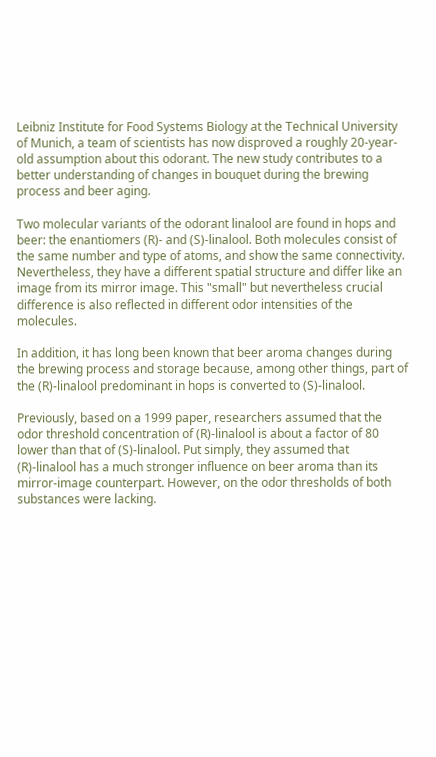Leibniz Institute for Food Systems Biology at the Technical University of Munich, a team of scientists has now disproved a roughly 20-year-old assumption about this odorant. The new study contributes to a better understanding of changes in bouquet during the brewing process and beer aging.

Two molecular variants of the odorant linalool are found in hops and beer: the enantiomers (R)- and (S)-linalool. Both molecules consist of the same number and type of atoms, and show the same connectivity. Nevertheless, they have a different spatial structure and differ like an image from its mirror image. This "small" but nevertheless crucial difference is also reflected in different odor intensities of the molecules.

In addition, it has long been known that beer aroma changes during the brewing process and storage because, among other things, part of the (R)-linalool predominant in hops is converted to (S)-linalool.

Previously, based on a 1999 paper, researchers assumed that the odor threshold concentration of (R)-linalool is about a factor of 80 lower than that of (S)-linalool. Put simply, they assumed that (R)-linalool has a much stronger influence on beer aroma than its mirror-image counterpart. However, on the odor thresholds of both substances were lacking.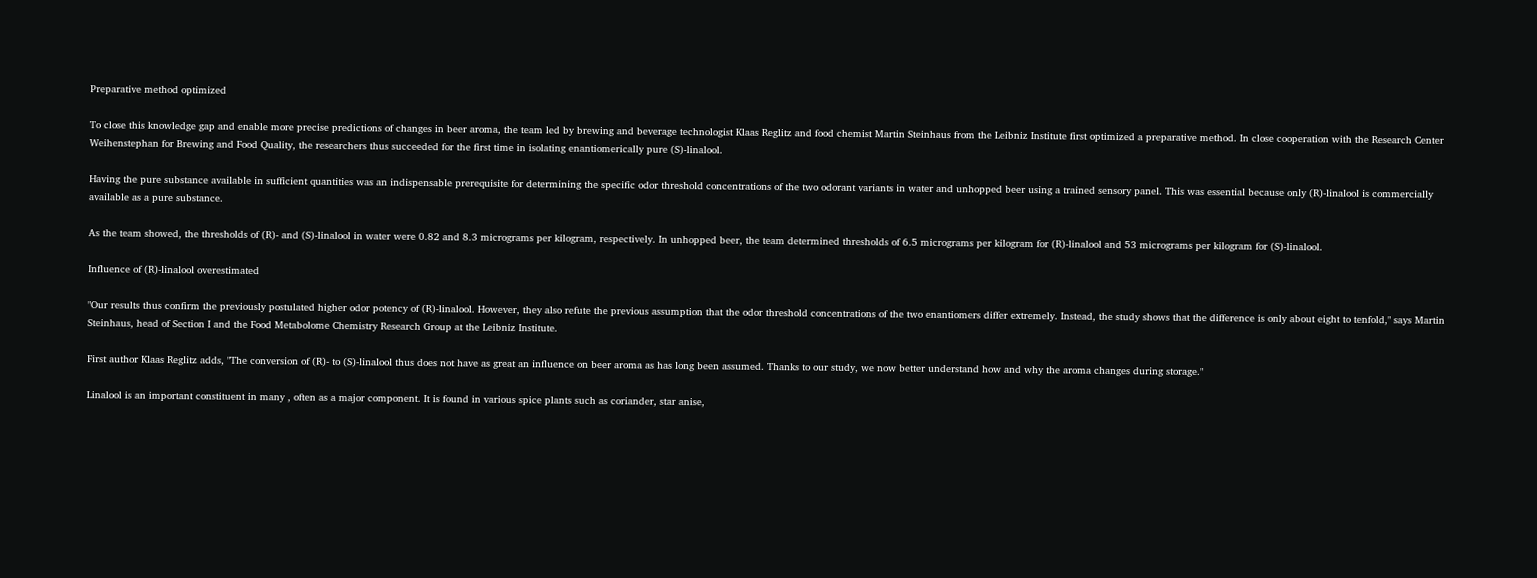Preparative method optimized

To close this knowledge gap and enable more precise predictions of changes in beer aroma, the team led by brewing and beverage technologist Klaas Reglitz and food chemist Martin Steinhaus from the Leibniz Institute first optimized a preparative method. In close cooperation with the Research Center Weihenstephan for Brewing and Food Quality, the researchers thus succeeded for the first time in isolating enantiomerically pure (S)-linalool.

Having the pure substance available in sufficient quantities was an indispensable prerequisite for determining the specific odor threshold concentrations of the two odorant variants in water and unhopped beer using a trained sensory panel. This was essential because only (R)-linalool is commercially available as a pure substance.

As the team showed, the thresholds of (R)- and (S)-linalool in water were 0.82 and 8.3 micrograms per kilogram, respectively. In unhopped beer, the team determined thresholds of 6.5 micrograms per kilogram for (R)-linalool and 53 micrograms per kilogram for (S)-linalool.

Influence of (R)-linalool overestimated

"Our results thus confirm the previously postulated higher odor potency of (R)-linalool. However, they also refute the previous assumption that the odor threshold concentrations of the two enantiomers differ extremely. Instead, the study shows that the difference is only about eight to tenfold," says Martin Steinhaus, head of Section I and the Food Metabolome Chemistry Research Group at the Leibniz Institute.

First author Klaas Reglitz adds, "The conversion of (R)- to (S)-linalool thus does not have as great an influence on beer aroma as has long been assumed. Thanks to our study, we now better understand how and why the aroma changes during storage."

Linalool is an important constituent in many , often as a major component. It is found in various spice plants such as coriander, star anise,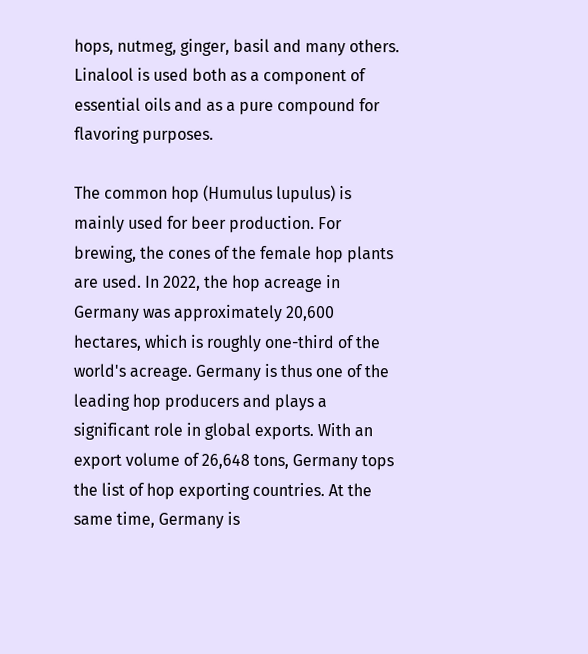hops, nutmeg, ginger, basil and many others. Linalool is used both as a component of essential oils and as a pure compound for flavoring purposes.

The common hop (Humulus lupulus) is mainly used for beer production. For brewing, the cones of the female hop plants are used. In 2022, the hop acreage in Germany was approximately 20,600 hectares, which is roughly one-third of the world's acreage. Germany is thus one of the leading hop producers and plays a significant role in global exports. With an export volume of 26,648 tons, Germany tops the list of hop exporting countries. At the same time, Germany is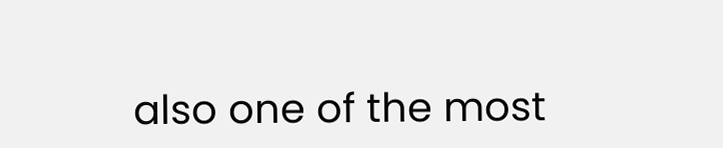also one of the most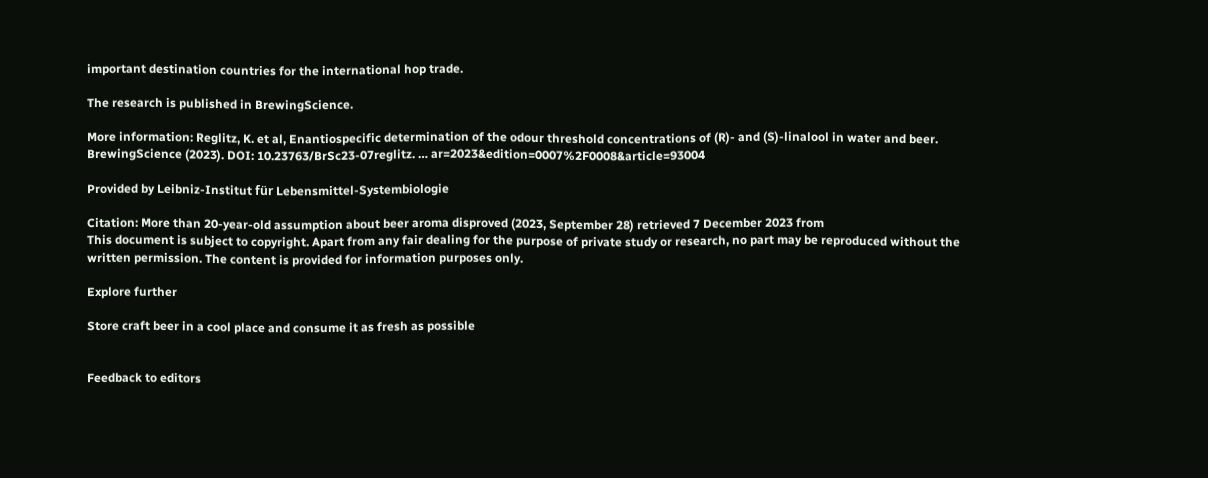important destination countries for the international hop trade.

The research is published in BrewingScience.

More information: Reglitz, K. et al, Enantiospecific determination of the odour threshold concentrations of (R)- and (S)-linalool in water and beer. BrewingScience (2023). DOI: 10.23763/BrSc23-07reglitz. … ar=2023&edition=0007%2F0008&article=93004

Provided by Leibniz-Institut für Lebensmittel-Systembiologie

Citation: More than 20-year-old assumption about beer aroma disproved (2023, September 28) retrieved 7 December 2023 from
This document is subject to copyright. Apart from any fair dealing for the purpose of private study or research, no part may be reproduced without the written permission. The content is provided for information purposes only.

Explore further

Store craft beer in a cool place and consume it as fresh as possible


Feedback to editors